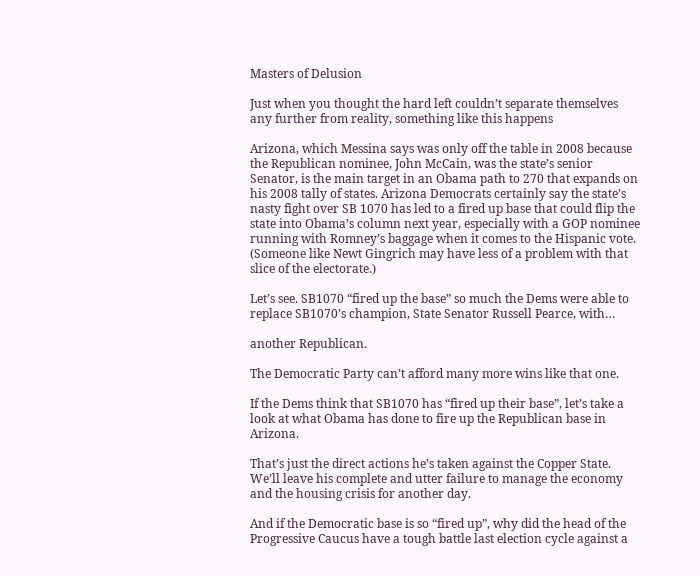Masters of Delusion

Just when you thought the hard left couldn’t separate themselves any further from reality, something like this happens

Arizona, which Messina says was only off the table in 2008 because the Republican nominee, John McCain, was the state’s senior Senator, is the main target in an Obama path to 270 that expands on his 2008 tally of states. Arizona Democrats certainly say the state’s nasty fight over SB 1070 has led to a fired up base that could flip the state into Obama’s column next year, especially with a GOP nominee running with Romney’s baggage when it comes to the Hispanic vote. (Someone like Newt Gingrich may have less of a problem with that slice of the electorate.)

Let’s see. SB1070 “fired up the base” so much the Dems were able to replace SB1070’s champion, State Senator Russell Pearce, with…

another Republican.

The Democratic Party can’t afford many more wins like that one.

If the Dems think that SB1070 has “fired up their base”, let’s take a look at what Obama has done to fire up the Republican base in Arizona.

That’s just the direct actions he’s taken against the Copper State. We’ll leave his complete and utter failure to manage the economy and the housing crisis for another day.

And if the Democratic base is so “fired up”, why did the head of the Progressive Caucus have a tough battle last election cycle against a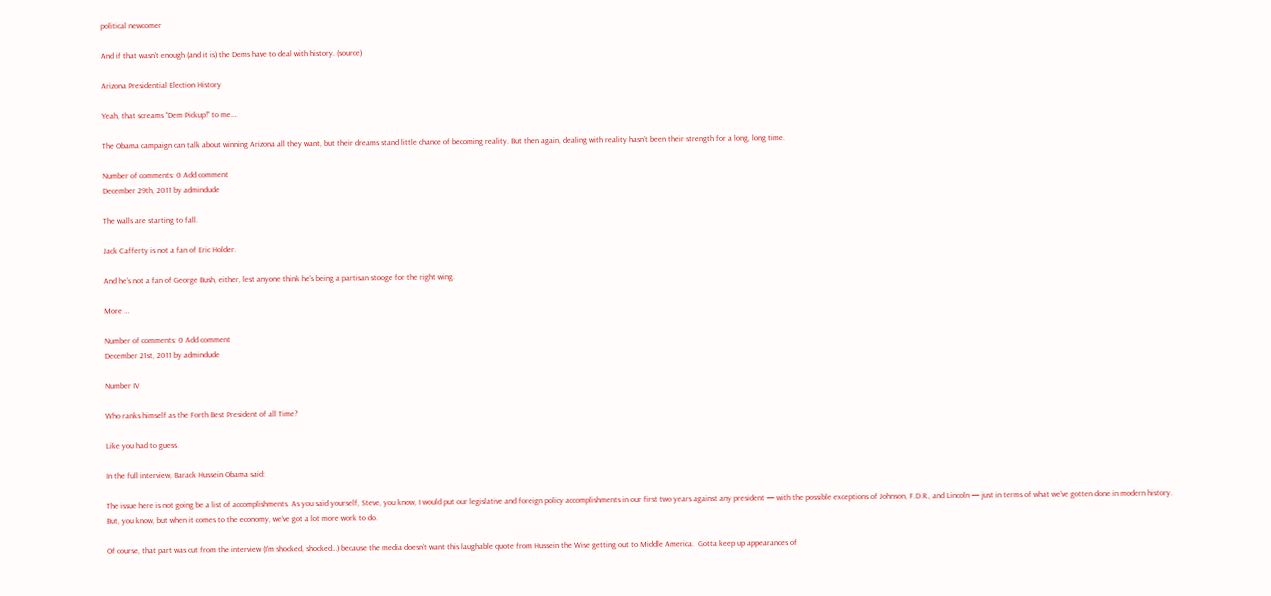political newcomer

And if that wasn’t enough (and it is) the Dems have to deal with history. (source)

Arizona Presidential Election History

Yeah, that screams “Dem Pickup!” to me….

The Obama campaign can talk about winning Arizona all they want, but their dreams stand little chance of becoming reality. But then again, dealing with reality hasn’t been their strength for a long, long time.

Number of comments: 0 Add comment
December 29th, 2011 by admindude

The walls are starting to fall.

Jack Cafferty is not a fan of Eric Holder.

And he’s not a fan of George Bush, either, lest anyone think he’s being a partisan stooge for the right wing.

More …

Number of comments: 0 Add comment
December 21st, 2011 by admindude

Number IV

Who ranks himself as the Forth Best President of all Time?

Like you had to guess.

In the full interview, Barack Hussein Obama said:

The issue here is not going be a list of accomplishments. As you said yourself, Steve, you know, I would put our legislative and foreign policy accomplishments in our first two years against any president — with the possible exceptions of Johnson, F.D.R., and Lincoln — just in terms of what we’ve gotten done in modern history. But, you know, but when it comes to the economy, we’ve got a lot more work to do.

Of course, that part was cut from the interview (I’m shocked, shocked…) because the media doesn’t want this laughable quote from Hussein the Wise getting out to Middle America.  Gotta keep up appearances of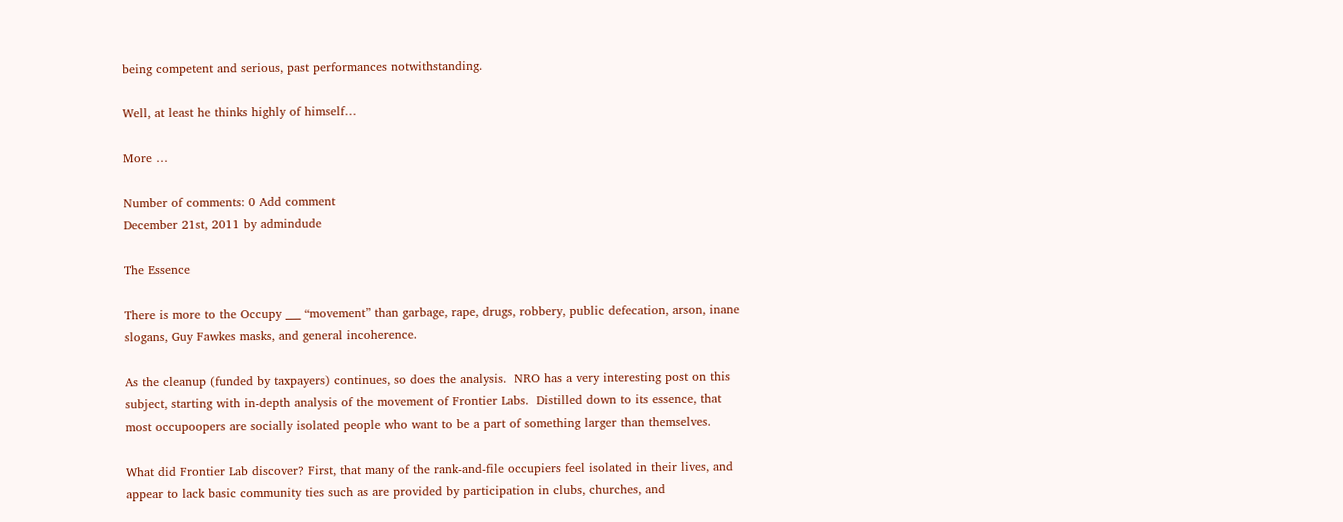being competent and serious, past performances notwithstanding.

Well, at least he thinks highly of himself…

More …

Number of comments: 0 Add comment
December 21st, 2011 by admindude

The Essence

There is more to the Occupy ___ “movement” than garbage, rape, drugs, robbery, public defecation, arson, inane slogans, Guy Fawkes masks, and general incoherence.

As the cleanup (funded by taxpayers) continues, so does the analysis.  NRO has a very interesting post on this subject, starting with in-depth analysis of the movement of Frontier Labs.  Distilled down to its essence, that most occupoopers are socially isolated people who want to be a part of something larger than themselves.

What did Frontier Lab discover? First, that many of the rank-and-file occupiers feel isolated in their lives, and appear to lack basic community ties such as are provided by participation in clubs, churches, and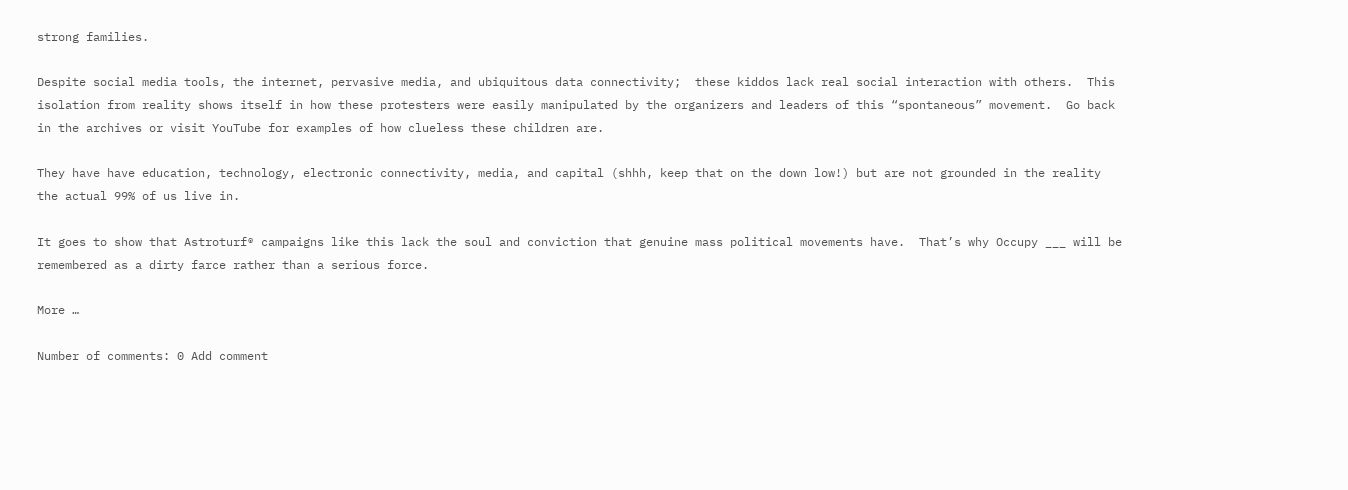strong families.

Despite social media tools, the internet, pervasive media, and ubiquitous data connectivity;  these kiddos lack real social interaction with others.  This isolation from reality shows itself in how these protesters were easily manipulated by the organizers and leaders of this “spontaneous” movement.  Go back in the archives or visit YouTube for examples of how clueless these children are.

They have have education, technology, electronic connectivity, media, and capital (shhh, keep that on the down low!) but are not grounded in the reality the actual 99% of us live in.

It goes to show that Astroturf® campaigns like this lack the soul and conviction that genuine mass political movements have.  That’s why Occupy ___ will be remembered as a dirty farce rather than a serious force.

More …

Number of comments: 0 Add comment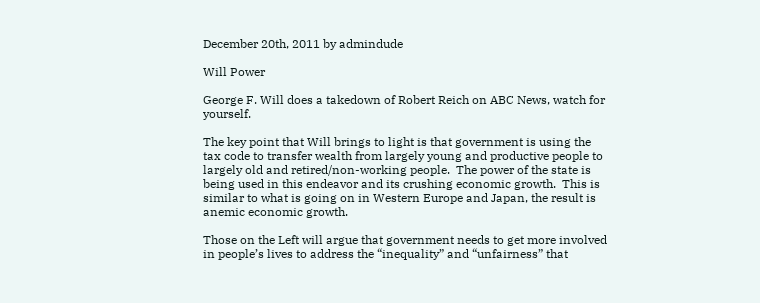December 20th, 2011 by admindude

Will Power

George F. Will does a takedown of Robert Reich on ABC News, watch for yourself.

The key point that Will brings to light is that government is using the tax code to transfer wealth from largely young and productive people to largely old and retired/non-working people.  The power of the state is being used in this endeavor and its crushing economic growth.  This is similar to what is going on in Western Europe and Japan, the result is anemic economic growth.

Those on the Left will argue that government needs to get more involved in people’s lives to address the “inequality” and “unfairness” that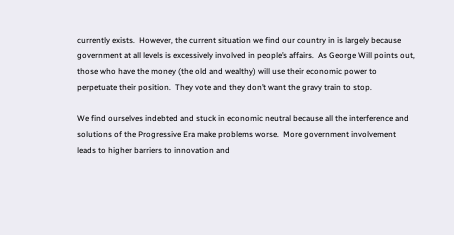currently exists.  However, the current situation we find our country in is largely because government at all levels is excessively involved in people’s affairs.  As George Will points out, those who have the money (the old and wealthy) will use their economic power to perpetuate their position.  They vote and they don’t want the gravy train to stop.

We find ourselves indebted and stuck in economic neutral because all the interference and solutions of the Progressive Era make problems worse.  More government involvement leads to higher barriers to innovation and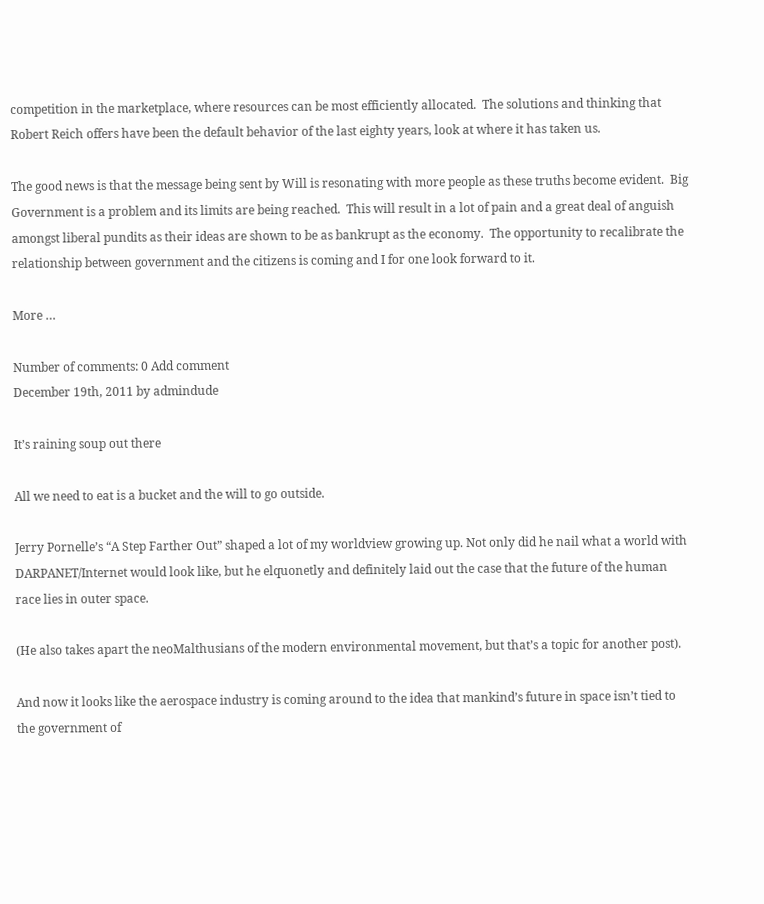competition in the marketplace, where resources can be most efficiently allocated.  The solutions and thinking that Robert Reich offers have been the default behavior of the last eighty years, look at where it has taken us.

The good news is that the message being sent by Will is resonating with more people as these truths become evident.  Big Government is a problem and its limits are being reached.  This will result in a lot of pain and a great deal of anguish amongst liberal pundits as their ideas are shown to be as bankrupt as the economy.  The opportunity to recalibrate the relationship between government and the citizens is coming and I for one look forward to it.

More …

Number of comments: 0 Add comment
December 19th, 2011 by admindude

It’s raining soup out there

All we need to eat is a bucket and the will to go outside.

Jerry Pornelle’s “A Step Farther Out” shaped a lot of my worldview growing up. Not only did he nail what a world with DARPANET/Internet would look like, but he elquonetly and definitely laid out the case that the future of the human race lies in outer space.

(He also takes apart the neoMalthusians of the modern environmental movement, but that’s a topic for another post).

And now it looks like the aerospace industry is coming around to the idea that mankind’s future in space isn’t tied to the government of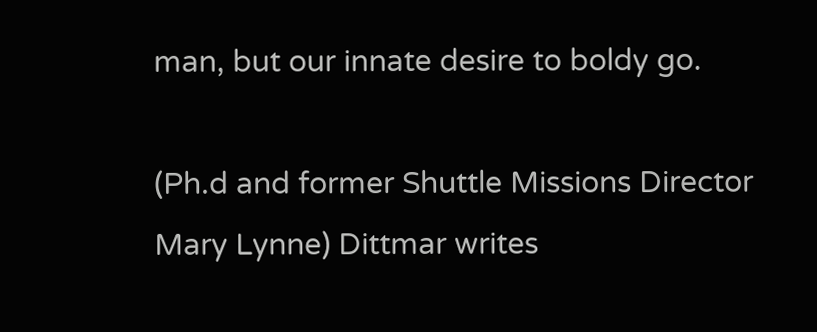man, but our innate desire to boldy go.

(Ph.d and former Shuttle Missions Director Mary Lynne) Dittmar writes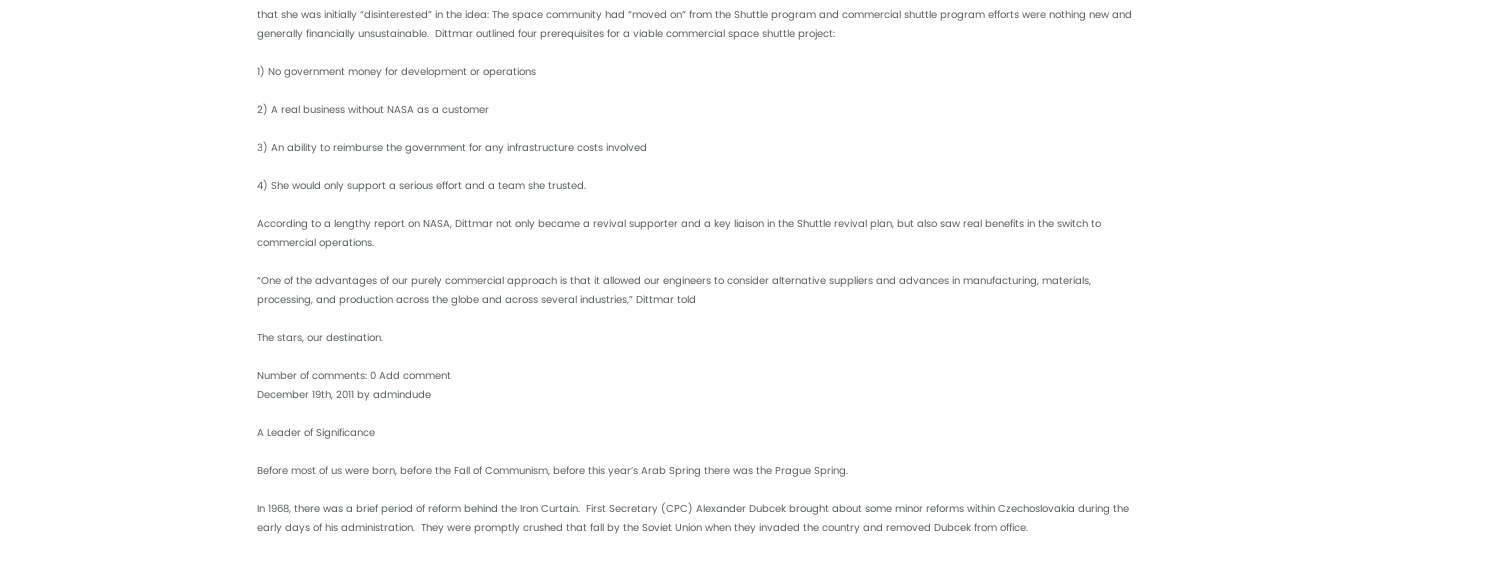that she was initially “disinterested” in the idea: The space community had “moved on” from the Shuttle program and commercial shuttle program efforts were nothing new and generally financially unsustainable.  Dittmar outlined four prerequisites for a viable commercial space shuttle project:

1) No government money for development or operations

2) A real business without NASA as a customer

3) An ability to reimburse the government for any infrastructure costs involved

4) She would only support a serious effort and a team she trusted.

According to a lengthy report on NASA, Dittmar not only became a revival supporter and a key liaison in the Shuttle revival plan, but also saw real benefits in the switch to commercial operations.

“One of the advantages of our purely commercial approach is that it allowed our engineers to consider alternative suppliers and advances in manufacturing, materials, processing, and production across the globe and across several industries,” Dittmar told

The stars, our destination.

Number of comments: 0 Add comment
December 19th, 2011 by admindude

A Leader of Significance

Before most of us were born, before the Fall of Communism, before this year’s Arab Spring there was the Prague Spring.

In 1968, there was a brief period of reform behind the Iron Curtain.  First Secretary (CPC) Alexander Dubcek brought about some minor reforms within Czechoslovakia during the early days of his administration.  They were promptly crushed that fall by the Soviet Union when they invaded the country and removed Dubcek from office.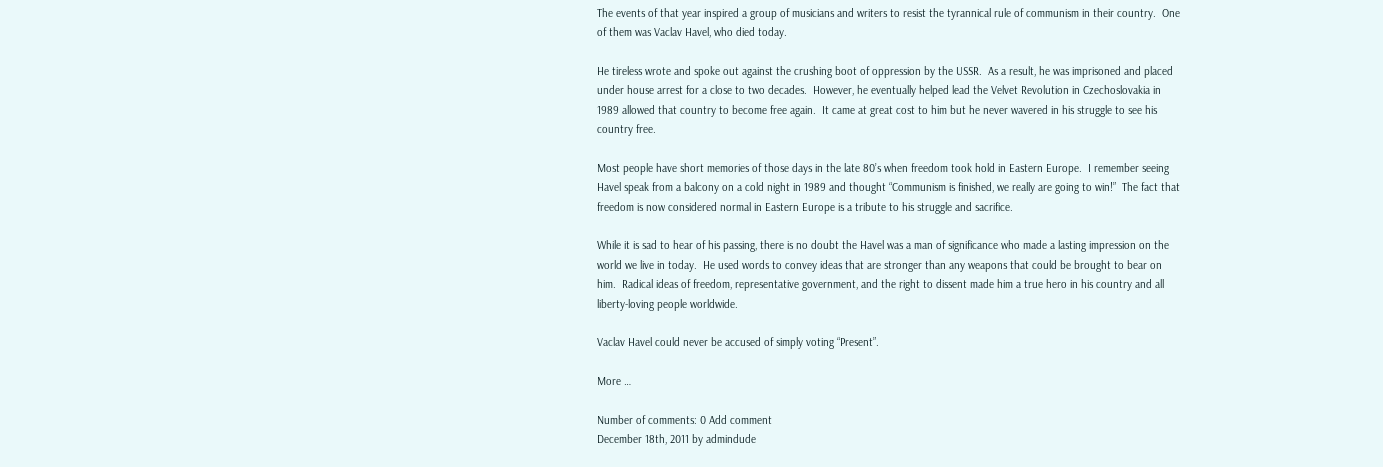The events of that year inspired a group of musicians and writers to resist the tyrannical rule of communism in their country.  One of them was Vaclav Havel, who died today.

He tireless wrote and spoke out against the crushing boot of oppression by the USSR.  As a result, he was imprisoned and placed under house arrest for a close to two decades.  However, he eventually helped lead the Velvet Revolution in Czechoslovakia in 1989 allowed that country to become free again.  It came at great cost to him but he never wavered in his struggle to see his country free.

Most people have short memories of those days in the late 80’s when freedom took hold in Eastern Europe.  I remember seeing Havel speak from a balcony on a cold night in 1989 and thought “Communism is finished, we really are going to win!”  The fact that freedom is now considered normal in Eastern Europe is a tribute to his struggle and sacrifice.

While it is sad to hear of his passing, there is no doubt the Havel was a man of significance who made a lasting impression on the world we live in today.  He used words to convey ideas that are stronger than any weapons that could be brought to bear on him.  Radical ideas of freedom, representative government, and the right to dissent made him a true hero in his country and all liberty-loving people worldwide.

Vaclav Havel could never be accused of simply voting “Present”.

More …

Number of comments: 0 Add comment
December 18th, 2011 by admindude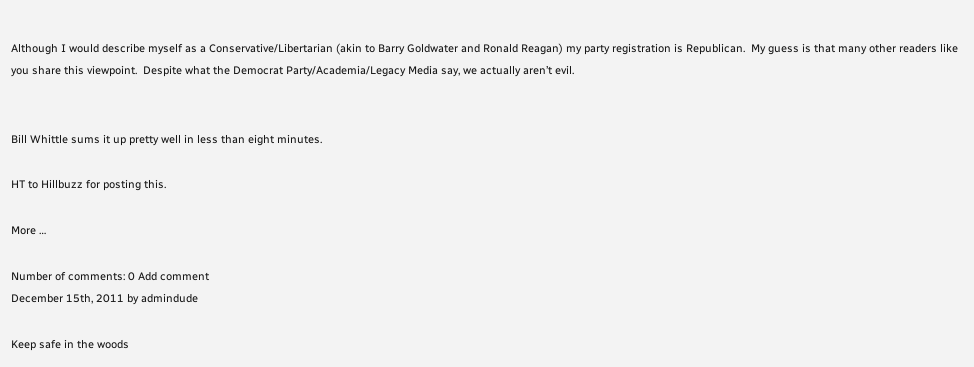Although I would describe myself as a Conservative/Libertarian (akin to Barry Goldwater and Ronald Reagan) my party registration is Republican.  My guess is that many other readers like you share this viewpoint.  Despite what the Democrat Party/Academia/Legacy Media say, we actually aren’t evil.


Bill Whittle sums it up pretty well in less than eight minutes.

HT to Hillbuzz for posting this.

More …

Number of comments: 0 Add comment
December 15th, 2011 by admindude

Keep safe in the woods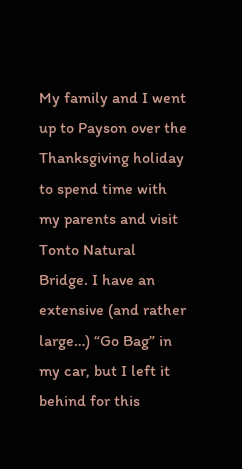My family and I went up to Payson over the Thanksgiving holiday to spend time with my parents and visit Tonto Natural Bridge. I have an extensive (and rather large…) “Go Bag” in my car, but I left it behind for this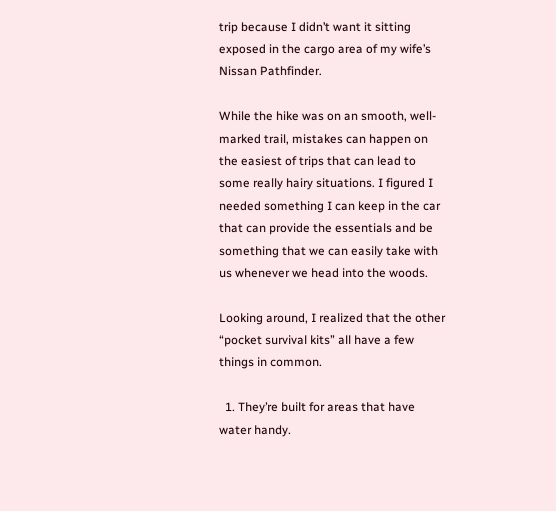trip because I didn’t want it sitting exposed in the cargo area of my wife’s Nissan Pathfinder.

While the hike was on an smooth, well-marked trail, mistakes can happen on the easiest of trips that can lead to some really hairy situations. I figured I needed something I can keep in the car that can provide the essentials and be something that we can easily take with us whenever we head into the woods.

Looking around, I realized that the other “pocket survival kits” all have a few things in common.

  1. They’re built for areas that have water handy.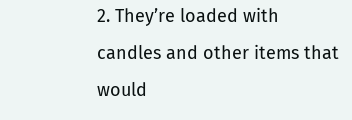2. They’re loaded with candles and other items that would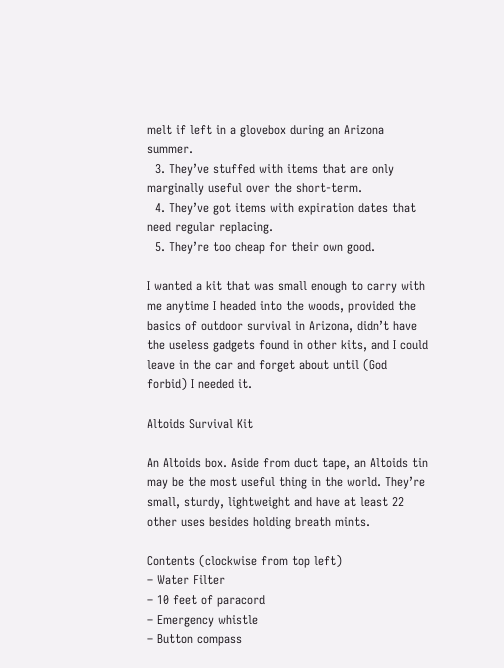melt if left in a glovebox during an Arizona summer.
  3. They’ve stuffed with items that are only marginally useful over the short-term.
  4. They’ve got items with expiration dates that need regular replacing.
  5. They’re too cheap for their own good.

I wanted a kit that was small enough to carry with me anytime I headed into the woods, provided the basics of outdoor survival in Arizona, didn’t have the useless gadgets found in other kits, and I could leave in the car and forget about until (God forbid) I needed it.

Altoids Survival Kit

An Altoids box. Aside from duct tape, an Altoids tin may be the most useful thing in the world. They’re small, sturdy, lightweight and have at least 22 other uses besides holding breath mints.

Contents (clockwise from top left)
– Water Filter
– 10 feet of paracord
– Emergency whistle
– Button compass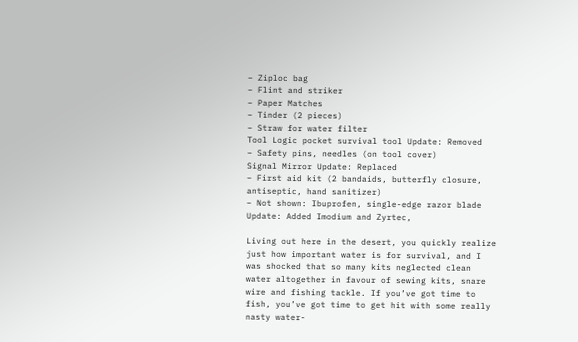– Ziploc bag
– Flint and striker
– Paper Matches
– Tinder (2 pieces)
– Straw for water filter
Tool Logic pocket survival tool Update: Removed
– Safety pins, needles (on tool cover)
Signal Mirror Update: Replaced
– First aid kit (2 bandaids, butterfly closure, antiseptic, hand sanitizer)
– Not shown: Ibuprofen, single-edge razor blade Update: Added Imodium and Zyrtec,

Living out here in the desert, you quickly realize just how important water is for survival, and I was shocked that so many kits neglected clean water altogether in favour of sewing kits, snare wire and fishing tackle. If you’ve got time to fish, you’ve got time to get hit with some really nasty water-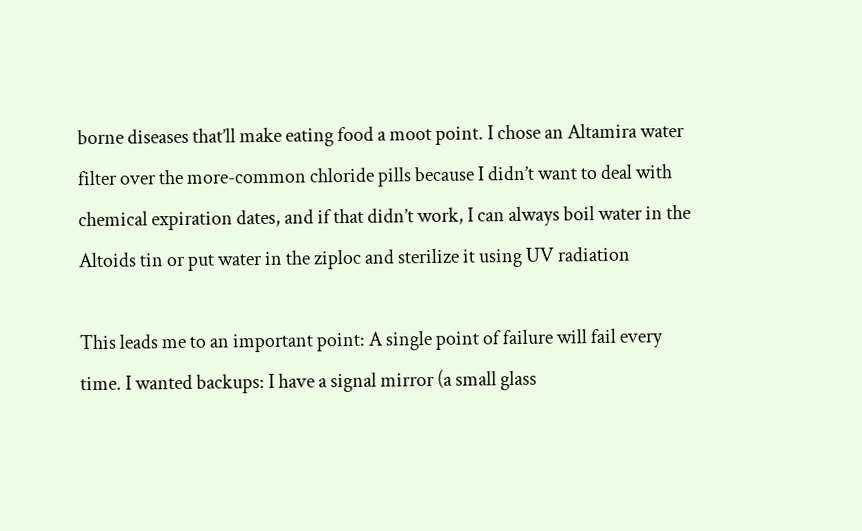borne diseases that’ll make eating food a moot point. I chose an Altamira water filter over the more-common chloride pills because I didn’t want to deal with chemical expiration dates, and if that didn’t work, I can always boil water in the Altoids tin or put water in the ziploc and sterilize it using UV radiation

This leads me to an important point: A single point of failure will fail every time. I wanted backups: I have a signal mirror (a small glass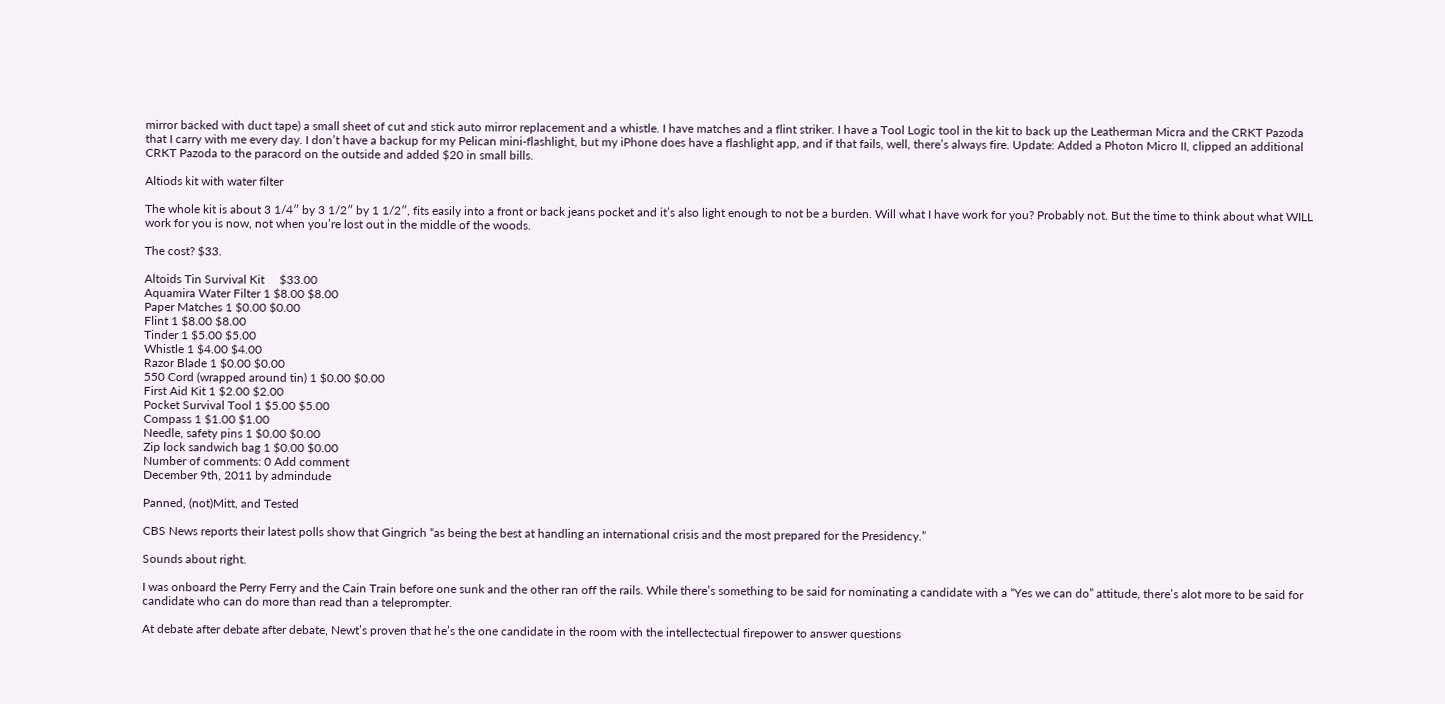mirror backed with duct tape) a small sheet of cut and stick auto mirror replacement and a whistle. I have matches and a flint striker. I have a Tool Logic tool in the kit to back up the Leatherman Micra and the CRKT Pazoda that I carry with me every day. I don’t have a backup for my Pelican mini-flashlight, but my iPhone does have a flashlight app, and if that fails, well, there’s always fire. Update: Added a Photon Micro II, clipped an additional CRKT Pazoda to the paracord on the outside and added $20 in small bills.

Altiods kit with water filter

The whole kit is about 3 1/4″ by 3 1/2″ by 1 1/2″, fits easily into a front or back jeans pocket and it’s also light enough to not be a burden. Will what I have work for you? Probably not. But the time to think about what WILL work for you is now, not when you’re lost out in the middle of the woods.

The cost? $33.

Altoids Tin Survival Kit     $33.00
Aquamira Water Filter 1 $8.00 $8.00
Paper Matches 1 $0.00 $0.00
Flint 1 $8.00 $8.00
Tinder 1 $5.00 $5.00
Whistle 1 $4.00 $4.00
Razor Blade 1 $0.00 $0.00
550 Cord (wrapped around tin) 1 $0.00 $0.00
First Aid Kit 1 $2.00 $2.00
Pocket Survival Tool 1 $5.00 $5.00
Compass 1 $1.00 $1.00
Needle, safety pins 1 $0.00 $0.00
Zip lock sandwich bag 1 $0.00 $0.00
Number of comments: 0 Add comment
December 9th, 2011 by admindude

Panned, (not)Mitt, and Tested

CBS News reports their latest polls show that Gingrich “as being the best at handling an international crisis and the most prepared for the Presidency.”

Sounds about right.

I was onboard the Perry Ferry and the Cain Train before one sunk and the other ran off the rails. While there’s something to be said for nominating a candidate with a “Yes we can do” attitude, there’s alot more to be said for candidate who can do more than read than a teleprompter.

At debate after debate after debate, Newt’s proven that he’s the one candidate in the room with the intellectectual firepower to answer questions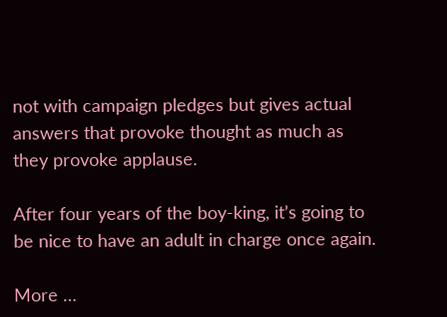not with campaign pledges but gives actual answers that provoke thought as much as they provoke applause.

After four years of the boy-king, it’s going to be nice to have an adult in charge once again.

More …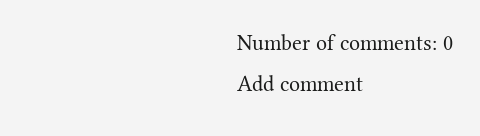Number of comments: 0 Add comment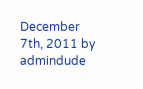December 7th, 2011 by admindude